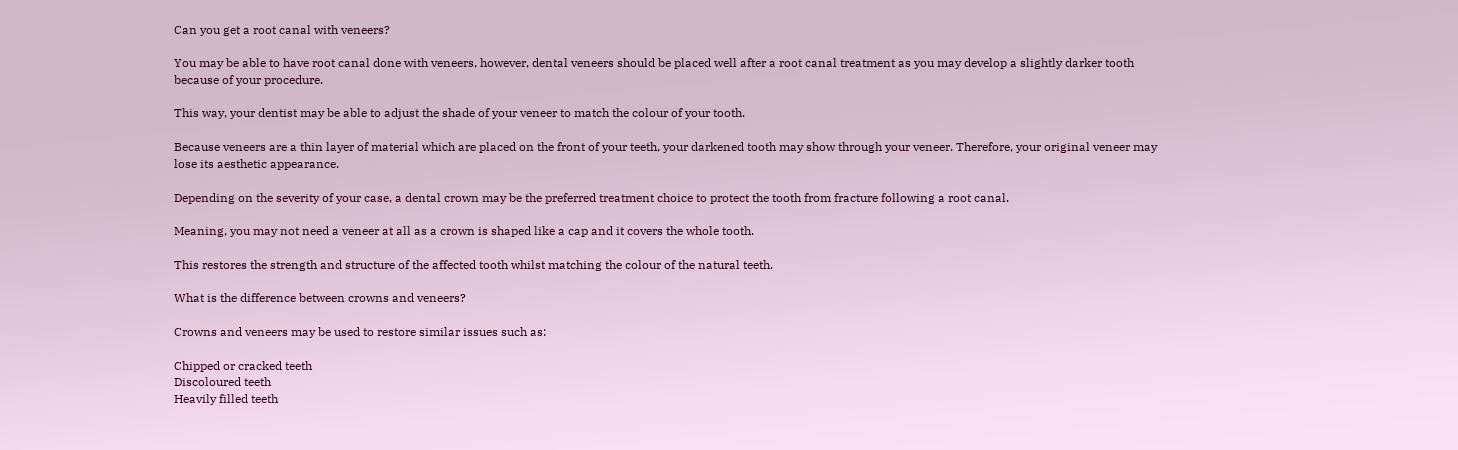Can you get a root canal with veneers?

You may be able to have root canal done with veneers, however, dental veneers should be placed well after a root canal treatment as you may develop a slightly darker tooth because of your procedure.

This way, your dentist may be able to adjust the shade of your veneer to match the colour of your tooth.

Because veneers are a thin layer of material which are placed on the front of your teeth, your darkened tooth may show through your veneer. Therefore, your original veneer may lose its aesthetic appearance.

Depending on the severity of your case, a dental crown may be the preferred treatment choice to protect the tooth from fracture following a root canal.

Meaning, you may not need a veneer at all as a crown is shaped like a cap and it covers the whole tooth.

This restores the strength and structure of the affected tooth whilst matching the colour of the natural teeth.

What is the difference between crowns and veneers?

Crowns and veneers may be used to restore similar issues such as:

Chipped or cracked teeth
Discoloured teeth
Heavily filled teeth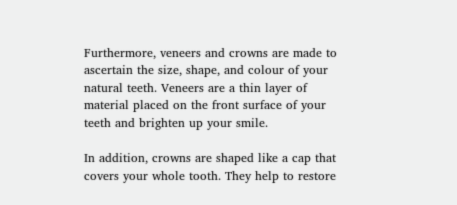Furthermore, veneers and crowns are made to ascertain the size, shape, and colour of your natural teeth. Veneers are a thin layer of material placed on the front surface of your teeth and brighten up your smile.

In addition, crowns are shaped like a cap that covers your whole tooth. They help to restore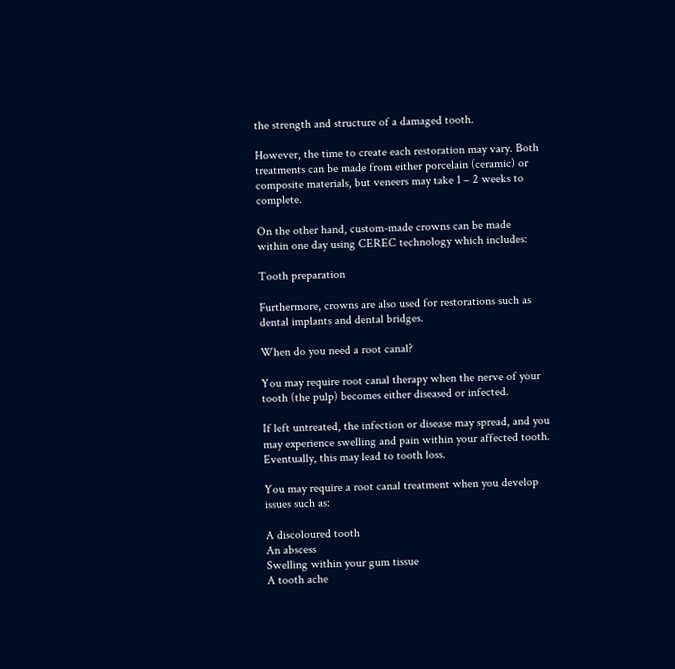the strength and structure of a damaged tooth.

However, the time to create each restoration may vary. Both treatments can be made from either porcelain (ceramic) or composite materials, but veneers may take 1 – 2 weeks to complete.

On the other hand, custom-made crowns can be made within one day using CEREC technology which includes:

Tooth preparation

Furthermore, crowns are also used for restorations such as dental implants and dental bridges.

When do you need a root canal?

You may require root canal therapy when the nerve of your tooth (the pulp) becomes either diseased or infected.

If left untreated, the infection or disease may spread, and you may experience swelling and pain within your affected tooth. Eventually, this may lead to tooth loss.

You may require a root canal treatment when you develop issues such as:

A discoloured tooth
An abscess
Swelling within your gum tissue
A tooth ache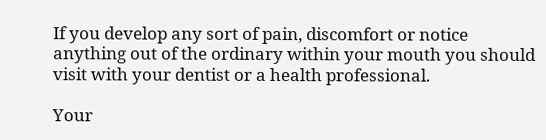If you develop any sort of pain, discomfort or notice anything out of the ordinary within your mouth you should visit with your dentist or a health professional.

Your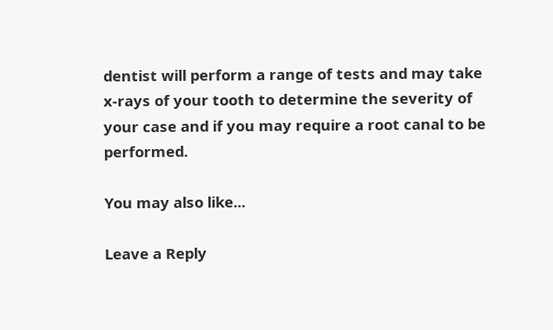dentist will perform a range of tests and may take x-rays of your tooth to determine the severity of your case and if you may require a root canal to be performed.

You may also like...

Leave a Reply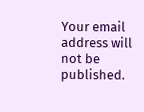Your email address will not be published.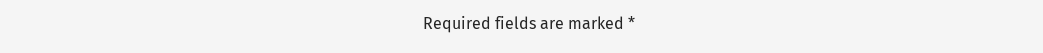Required fields are marked *